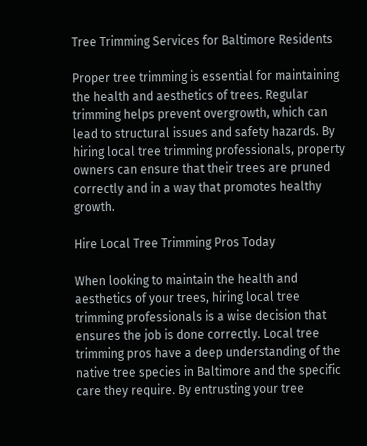Tree Trimming Services for Baltimore Residents

Proper tree trimming is essential for maintaining the health and aesthetics of trees. Regular trimming helps prevent overgrowth, which can lead to structural issues and safety hazards. By hiring local tree trimming professionals, property owners can ensure that their trees are pruned correctly and in a way that promotes healthy growth.

Hire Local Tree Trimming Pros Today

When looking to maintain the health and aesthetics of your trees, hiring local tree trimming professionals is a wise decision that ensures the job is done correctly. Local tree trimming pros have a deep understanding of the native tree species in Baltimore and the specific care they require. By entrusting your tree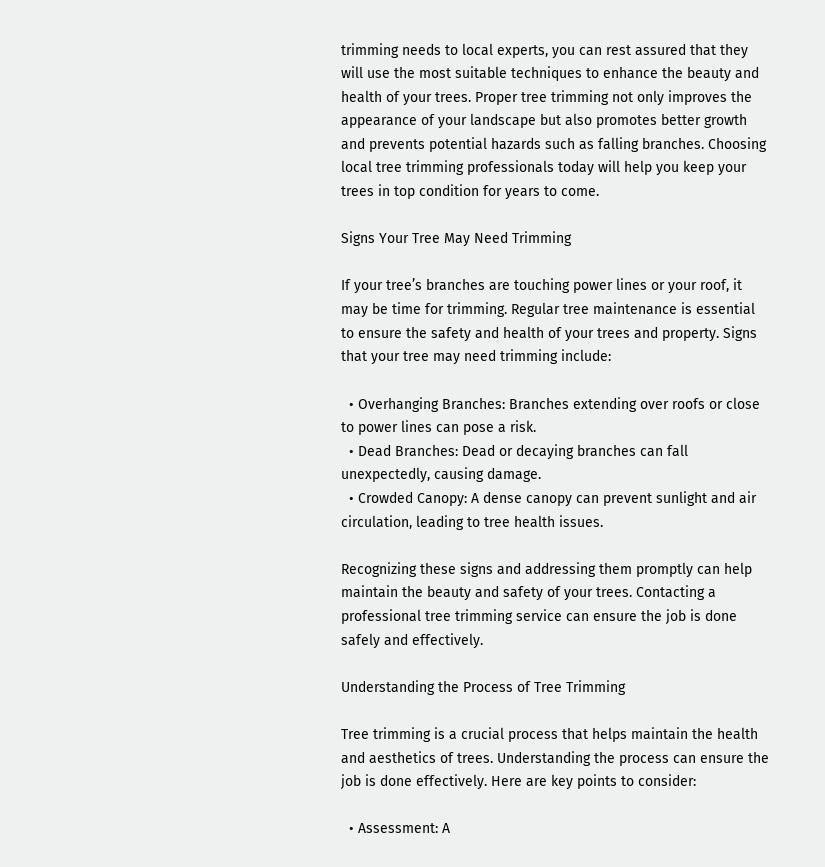trimming needs to local experts, you can rest assured that they will use the most suitable techniques to enhance the beauty and health of your trees. Proper tree trimming not only improves the appearance of your landscape but also promotes better growth and prevents potential hazards such as falling branches. Choosing local tree trimming professionals today will help you keep your trees in top condition for years to come.

Signs Your Tree May Need Trimming

If your tree’s branches are touching power lines or your roof, it may be time for trimming. Regular tree maintenance is essential to ensure the safety and health of your trees and property. Signs that your tree may need trimming include:

  • Overhanging Branches: Branches extending over roofs or close to power lines can pose a risk.
  • Dead Branches: Dead or decaying branches can fall unexpectedly, causing damage.
  • Crowded Canopy: A dense canopy can prevent sunlight and air circulation, leading to tree health issues.

Recognizing these signs and addressing them promptly can help maintain the beauty and safety of your trees. Contacting a professional tree trimming service can ensure the job is done safely and effectively.

Understanding the Process of Tree Trimming

Tree trimming is a crucial process that helps maintain the health and aesthetics of trees. Understanding the process can ensure the job is done effectively. Here are key points to consider:

  • Assessment: A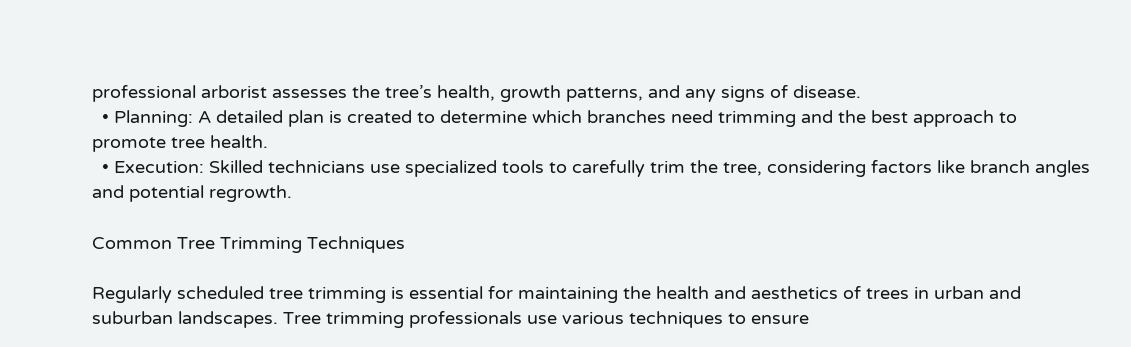professional arborist assesses the tree’s health, growth patterns, and any signs of disease.
  • Planning: A detailed plan is created to determine which branches need trimming and the best approach to promote tree health.
  • Execution: Skilled technicians use specialized tools to carefully trim the tree, considering factors like branch angles and potential regrowth.

Common Tree Trimming Techniques

Regularly scheduled tree trimming is essential for maintaining the health and aesthetics of trees in urban and suburban landscapes. Tree trimming professionals use various techniques to ensure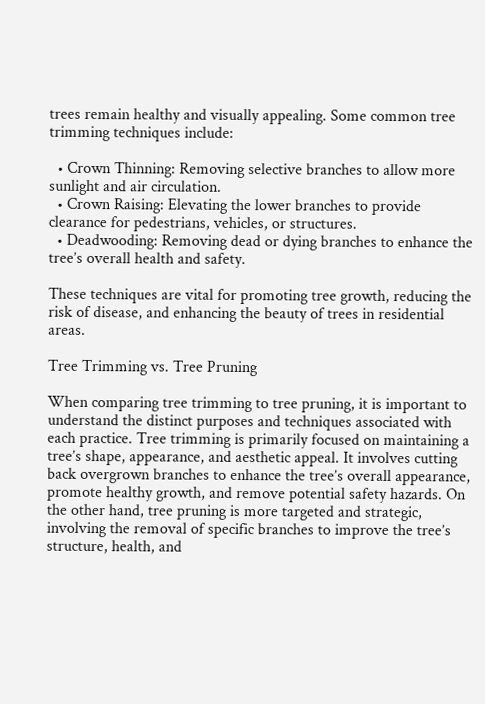trees remain healthy and visually appealing. Some common tree trimming techniques include:

  • Crown Thinning: Removing selective branches to allow more sunlight and air circulation.
  • Crown Raising: Elevating the lower branches to provide clearance for pedestrians, vehicles, or structures.
  • Deadwooding: Removing dead or dying branches to enhance the tree’s overall health and safety.

These techniques are vital for promoting tree growth, reducing the risk of disease, and enhancing the beauty of trees in residential areas.

Tree Trimming vs. Tree Pruning

When comparing tree trimming to tree pruning, it is important to understand the distinct purposes and techniques associated with each practice. Tree trimming is primarily focused on maintaining a tree’s shape, appearance, and aesthetic appeal. It involves cutting back overgrown branches to enhance the tree’s overall appearance, promote healthy growth, and remove potential safety hazards. On the other hand, tree pruning is more targeted and strategic, involving the removal of specific branches to improve the tree’s structure, health, and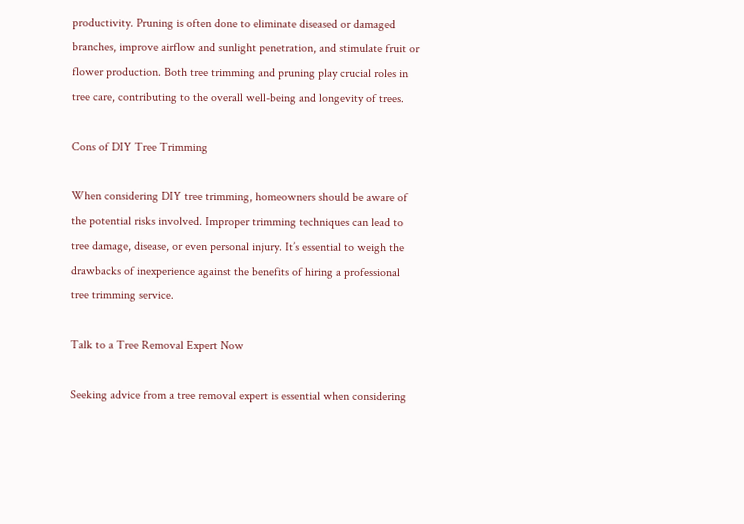productivity. Pruning is often done to eliminate diseased or damaged branches, improve airflow and sunlight penetration, and stimulate fruit or flower production. Both tree trimming and pruning play crucial roles in tree care, contributing to the overall well-being and longevity of trees.

Cons of DIY Tree Trimming

When considering DIY tree trimming, homeowners should be aware of the potential risks involved. Improper trimming techniques can lead to tree damage, disease, or even personal injury. It’s essential to weigh the drawbacks of inexperience against the benefits of hiring a professional tree trimming service.

Talk to a Tree Removal Expert Now

Seeking advice from a tree removal expert is essential when considering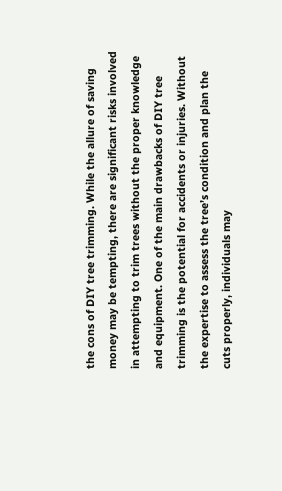the cons of DIY tree trimming. While the allure of saving money may be tempting, there are significant risks involved in attempting to trim trees without the proper knowledge and equipment. One of the main drawbacks of DIY tree trimming is the potential for accidents or injuries. Without the expertise to assess the tree’s condition and plan the cuts properly, individuals may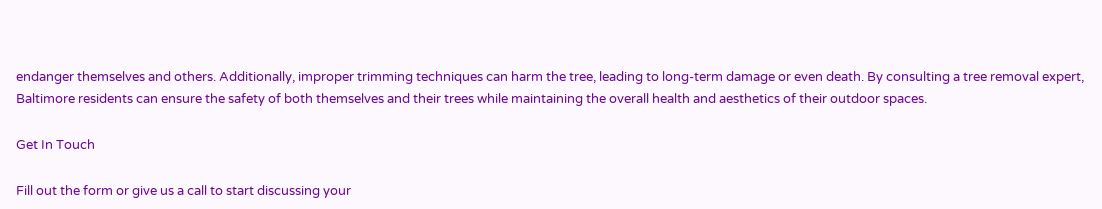endanger themselves and others. Additionally, improper trimming techniques can harm the tree, leading to long-term damage or even death. By consulting a tree removal expert, Baltimore residents can ensure the safety of both themselves and their trees while maintaining the overall health and aesthetics of their outdoor spaces.

Get In Touch

Fill out the form or give us a call to start discussing your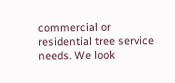commercial or residential tree service needs. We look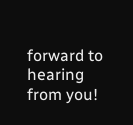forward to hearing from you!